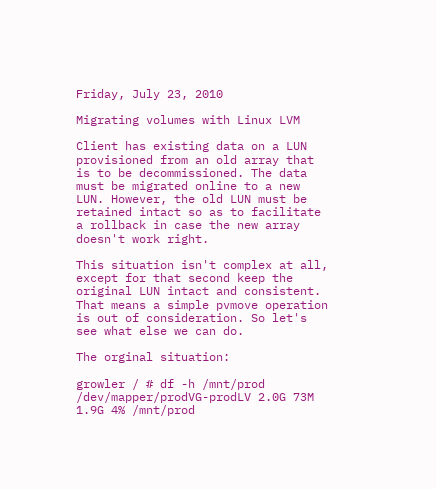Friday, July 23, 2010

Migrating volumes with Linux LVM

Client has existing data on a LUN provisioned from an old array that is to be decommissioned. The data must be migrated online to a new LUN. However, the old LUN must be retained intact so as to facilitate a rollback in case the new array doesn't work right.

This situation isn't complex at all, except for that second keep the original LUN intact and consistent. That means a simple pvmove operation is out of consideration. So let's see what else we can do.

The orginal situation:

growler / # df -h /mnt/prod
/dev/mapper/prodVG-prodLV 2.0G 73M 1.9G 4% /mnt/prod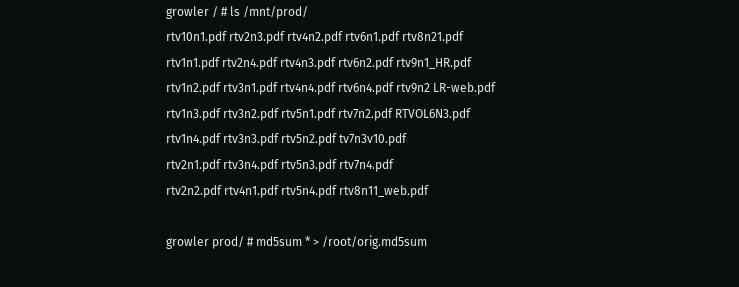growler / # ls /mnt/prod/
rtv10n1.pdf rtv2n3.pdf rtv4n2.pdf rtv6n1.pdf rtv8n21.pdf
rtv1n1.pdf rtv2n4.pdf rtv4n3.pdf rtv6n2.pdf rtv9n1_HR.pdf
rtv1n2.pdf rtv3n1.pdf rtv4n4.pdf rtv6n4.pdf rtv9n2 LR-web.pdf
rtv1n3.pdf rtv3n2.pdf rtv5n1.pdf rtv7n2.pdf RTVOL6N3.pdf
rtv1n4.pdf rtv3n3.pdf rtv5n2.pdf tv7n3v10.pdf
rtv2n1.pdf rtv3n4.pdf rtv5n3.pdf rtv7n4.pdf
rtv2n2.pdf rtv4n1.pdf rtv5n4.pdf rtv8n11_web.pdf

growler prod/ # md5sum * > /root/orig.md5sum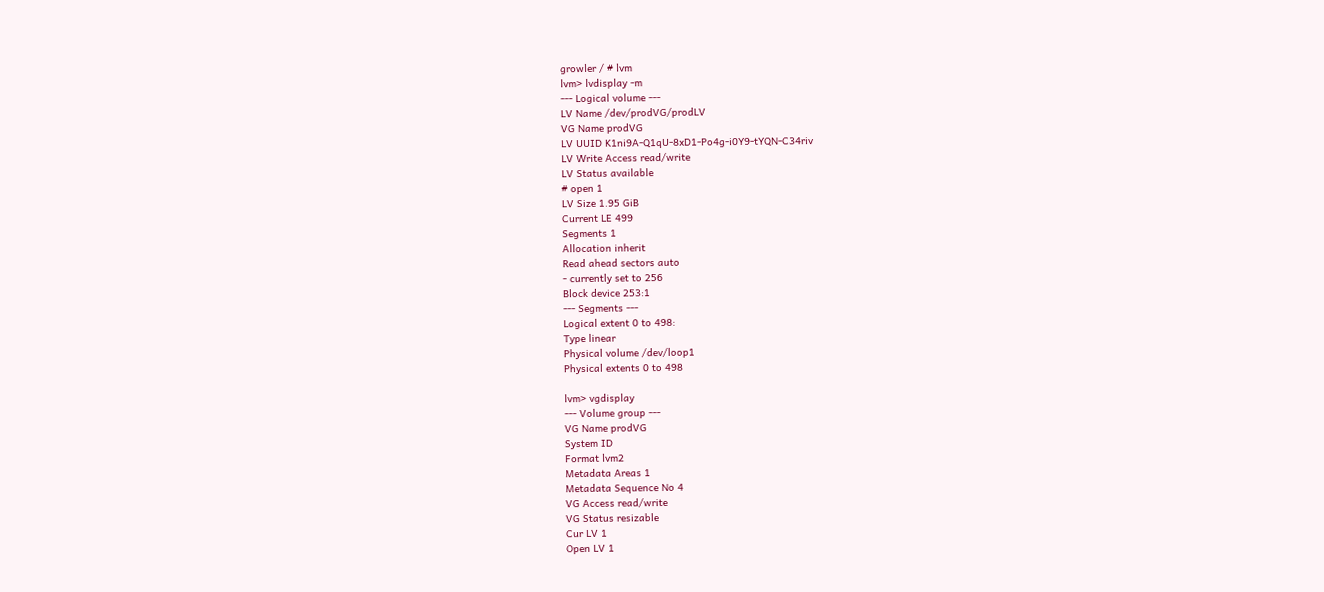growler / # lvm
lvm> lvdisplay -m
--- Logical volume ---
LV Name /dev/prodVG/prodLV
VG Name prodVG
LV UUID K1ni9A-Q1qU-8xD1-Po4g-i0Y9-tYQN-C34riv
LV Write Access read/write
LV Status available
# open 1
LV Size 1.95 GiB
Current LE 499
Segments 1
Allocation inherit
Read ahead sectors auto
- currently set to 256
Block device 253:1
--- Segments ---
Logical extent 0 to 498:
Type linear
Physical volume /dev/loop1
Physical extents 0 to 498

lvm> vgdisplay
--- Volume group ---
VG Name prodVG
System ID
Format lvm2
Metadata Areas 1
Metadata Sequence No 4
VG Access read/write
VG Status resizable
Cur LV 1
Open LV 1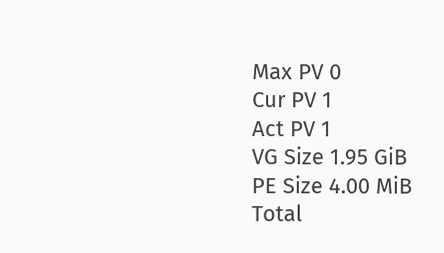Max PV 0
Cur PV 1
Act PV 1
VG Size 1.95 GiB
PE Size 4.00 MiB
Total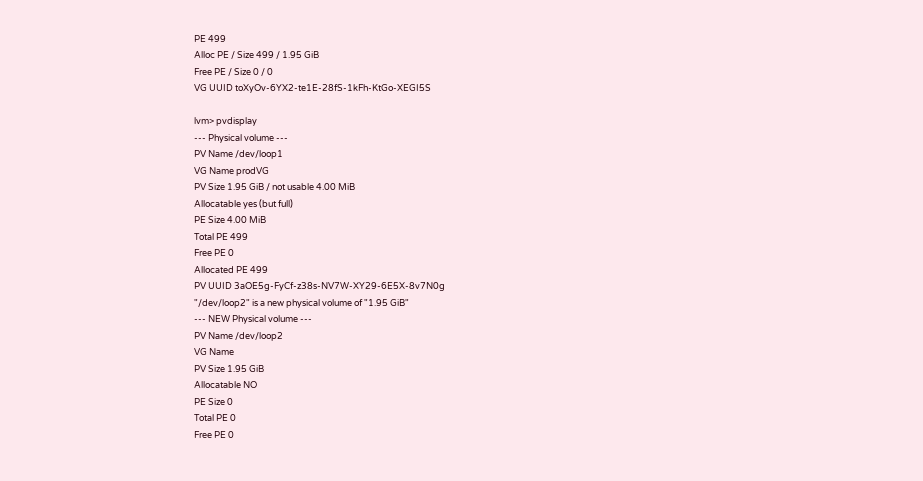PE 499
Alloc PE / Size 499 / 1.95 GiB
Free PE / Size 0 / 0
VG UUID toXyOv-6YX2-te1E-28fS-1kFh-KtGo-XEGI5S

lvm> pvdisplay
--- Physical volume ---
PV Name /dev/loop1
VG Name prodVG
PV Size 1.95 GiB / not usable 4.00 MiB
Allocatable yes (but full)
PE Size 4.00 MiB
Total PE 499
Free PE 0
Allocated PE 499
PV UUID 3aOE5g-FyCf-z38s-NV7W-XY29-6E5X-8v7N0g
"/dev/loop2" is a new physical volume of "1.95 GiB"
--- NEW Physical volume ---
PV Name /dev/loop2
VG Name
PV Size 1.95 GiB
Allocatable NO
PE Size 0
Total PE 0
Free PE 0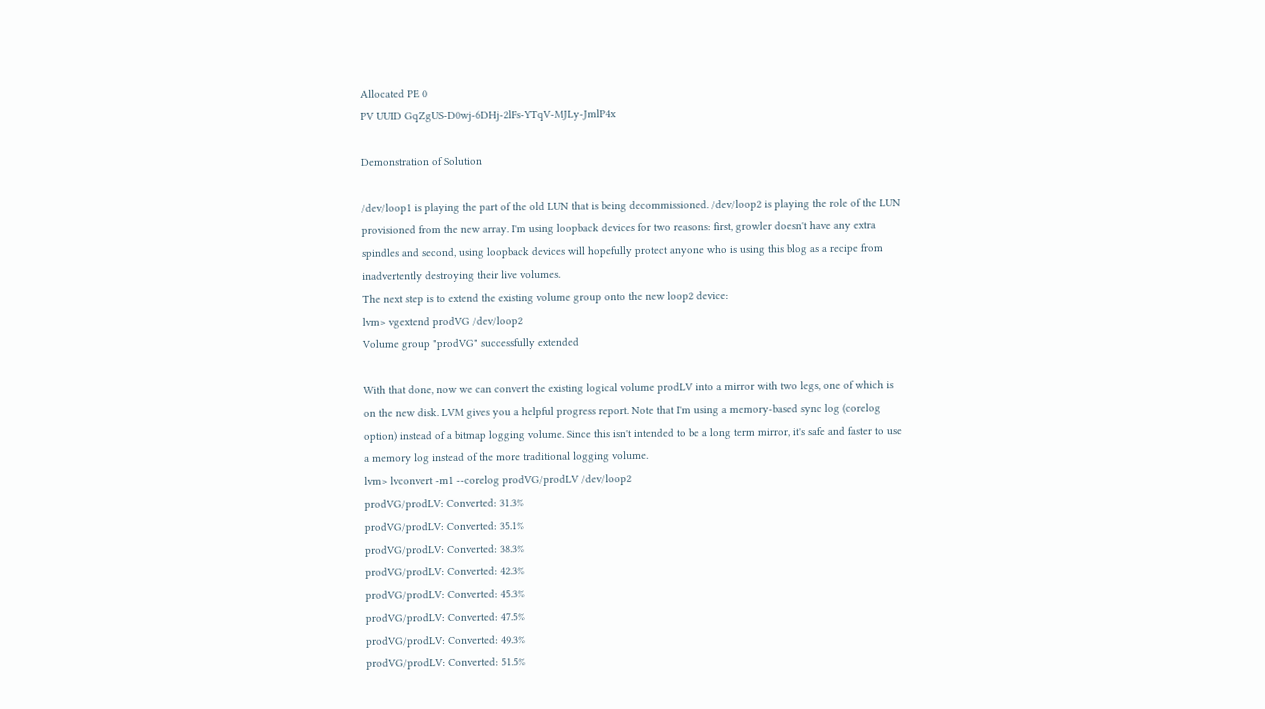Allocated PE 0
PV UUID GqZgUS-D0wj-6DHj-2lFs-YTqV-MJLy-JmlP4x

Demonstration of Solution

/dev/loop1 is playing the part of the old LUN that is being decommissioned. /dev/loop2 is playing the role of the LUN provisioned from the new array. I'm using loopback devices for two reasons: first, growler doesn't have any extra spindles and second, using loopback devices will hopefully protect anyone who is using this blog as a recipe from inadvertently destroying their live volumes.
The next step is to extend the existing volume group onto the new loop2 device:
lvm> vgextend prodVG /dev/loop2
Volume group "prodVG" successfully extended

With that done, now we can convert the existing logical volume prodLV into a mirror with two legs, one of which is on the new disk. LVM gives you a helpful progress report. Note that I'm using a memory-based sync log (corelog option) instead of a bitmap logging volume. Since this isn't intended to be a long term mirror, it's safe and faster to use a memory log instead of the more traditional logging volume.
lvm> lvconvert -m1 --corelog prodVG/prodLV /dev/loop2
prodVG/prodLV: Converted: 31.3%
prodVG/prodLV: Converted: 35.1%
prodVG/prodLV: Converted: 38.3%
prodVG/prodLV: Converted: 42.3%
prodVG/prodLV: Converted: 45.3%
prodVG/prodLV: Converted: 47.5%
prodVG/prodLV: Converted: 49.3%
prodVG/prodLV: Converted: 51.5%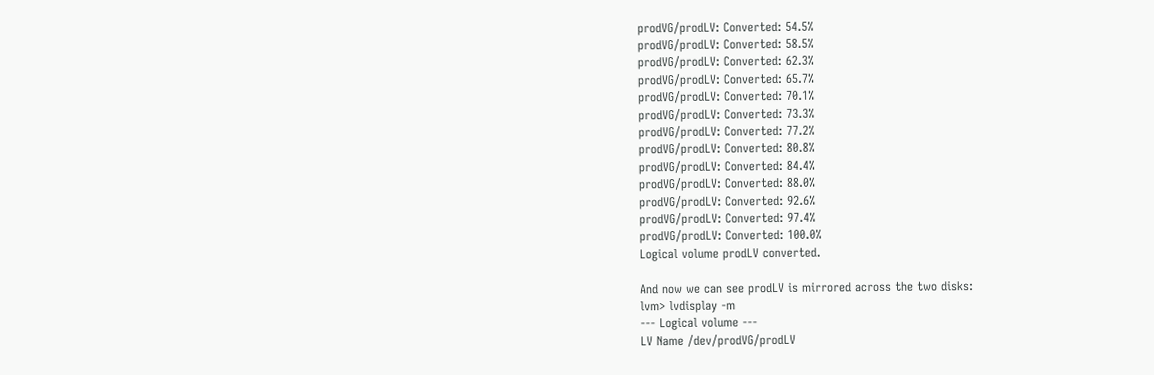prodVG/prodLV: Converted: 54.5%
prodVG/prodLV: Converted: 58.5%
prodVG/prodLV: Converted: 62.3%
prodVG/prodLV: Converted: 65.7%
prodVG/prodLV: Converted: 70.1%
prodVG/prodLV: Converted: 73.3%
prodVG/prodLV: Converted: 77.2%
prodVG/prodLV: Converted: 80.8%
prodVG/prodLV: Converted: 84.4%
prodVG/prodLV: Converted: 88.0%
prodVG/prodLV: Converted: 92.6%
prodVG/prodLV: Converted: 97.4%
prodVG/prodLV: Converted: 100.0%
Logical volume prodLV converted.

And now we can see prodLV is mirrored across the two disks:
lvm> lvdisplay -m
--- Logical volume ---
LV Name /dev/prodVG/prodLV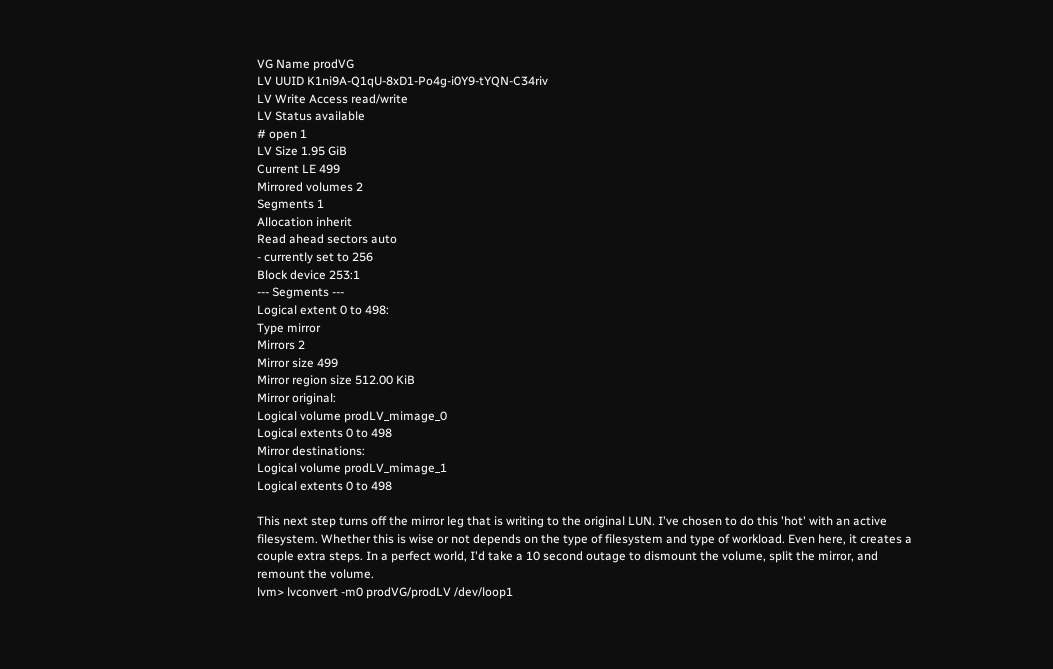VG Name prodVG
LV UUID K1ni9A-Q1qU-8xD1-Po4g-i0Y9-tYQN-C34riv
LV Write Access read/write
LV Status available
# open 1
LV Size 1.95 GiB
Current LE 499
Mirrored volumes 2
Segments 1
Allocation inherit
Read ahead sectors auto
- currently set to 256
Block device 253:1
--- Segments ---
Logical extent 0 to 498:
Type mirror
Mirrors 2
Mirror size 499
Mirror region size 512.00 KiB
Mirror original:
Logical volume prodLV_mimage_0
Logical extents 0 to 498
Mirror destinations:
Logical volume prodLV_mimage_1
Logical extents 0 to 498

This next step turns off the mirror leg that is writing to the original LUN. I've chosen to do this 'hot' with an active filesystem. Whether this is wise or not depends on the type of filesystem and type of workload. Even here, it creates a couple extra steps. In a perfect world, I'd take a 10 second outage to dismount the volume, split the mirror, and remount the volume.
lvm> lvconvert -m0 prodVG/prodLV /dev/loop1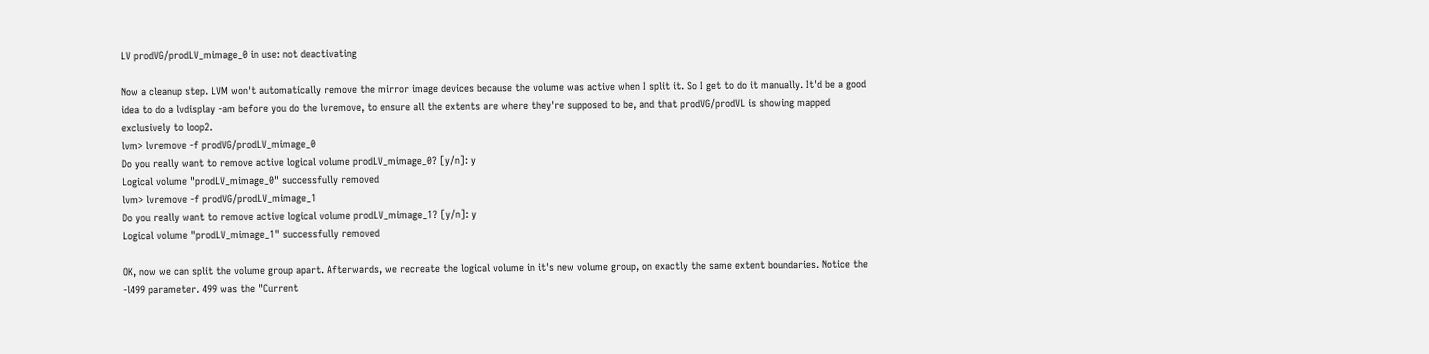LV prodVG/prodLV_mimage_0 in use: not deactivating

Now a cleanup step. LVM won't automatically remove the mirror image devices because the volume was active when I split it. So I get to do it manually. It'd be a good idea to do a lvdisplay -am before you do the lvremove, to ensure all the extents are where they're supposed to be, and that prodVG/prodVL is showing mapped exclusively to loop2.
lvm> lvremove -f prodVG/prodLV_mimage_0
Do you really want to remove active logical volume prodLV_mimage_0? [y/n]: y
Logical volume "prodLV_mimage_0" successfully removed
lvm> lvremove -f prodVG/prodLV_mimage_1
Do you really want to remove active logical volume prodLV_mimage_1? [y/n]: y
Logical volume "prodLV_mimage_1" successfully removed

OK, now we can split the volume group apart. Afterwards, we recreate the logical volume in it's new volume group, on exactly the same extent boundaries. Notice the -l499 parameter. 499 was the "Current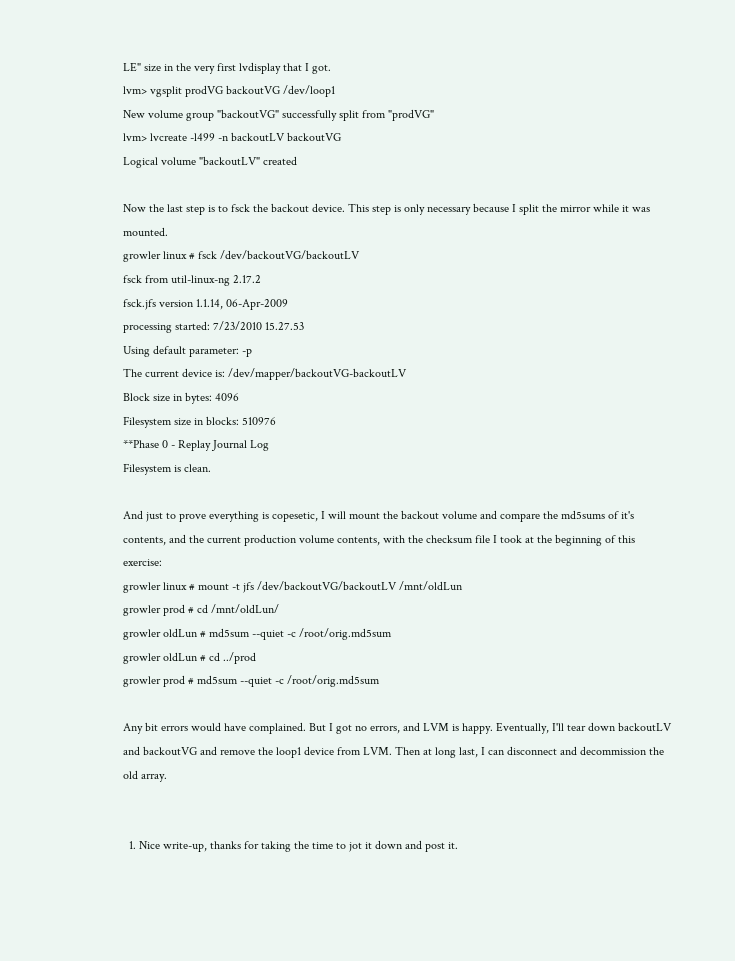LE" size in the very first lvdisplay that I got.
lvm> vgsplit prodVG backoutVG /dev/loop1
New volume group "backoutVG" successfully split from "prodVG"
lvm> lvcreate -l499 -n backoutLV backoutVG
Logical volume "backoutLV" created

Now the last step is to fsck the backout device. This step is only necessary because I split the mirror while it was mounted.
growler linux # fsck /dev/backoutVG/backoutLV
fsck from util-linux-ng 2.17.2
fsck.jfs version 1.1.14, 06-Apr-2009
processing started: 7/23/2010 15.27.53
Using default parameter: -p
The current device is: /dev/mapper/backoutVG-backoutLV
Block size in bytes: 4096
Filesystem size in blocks: 510976
**Phase 0 - Replay Journal Log
Filesystem is clean.

And just to prove everything is copesetic, I will mount the backout volume and compare the md5sums of it's contents, and the current production volume contents, with the checksum file I took at the beginning of this exercise:
growler linux # mount -t jfs /dev/backoutVG/backoutLV /mnt/oldLun
growler prod # cd /mnt/oldLun/
growler oldLun # md5sum --quiet -c /root/orig.md5sum
growler oldLun # cd ../prod
growler prod # md5sum --quiet -c /root/orig.md5sum

Any bit errors would have complained. But I got no errors, and LVM is happy. Eventually, I'll tear down backoutLV and backoutVG and remove the loop1 device from LVM. Then at long last, I can disconnect and decommission the old array.


  1. Nice write-up, thanks for taking the time to jot it down and post it.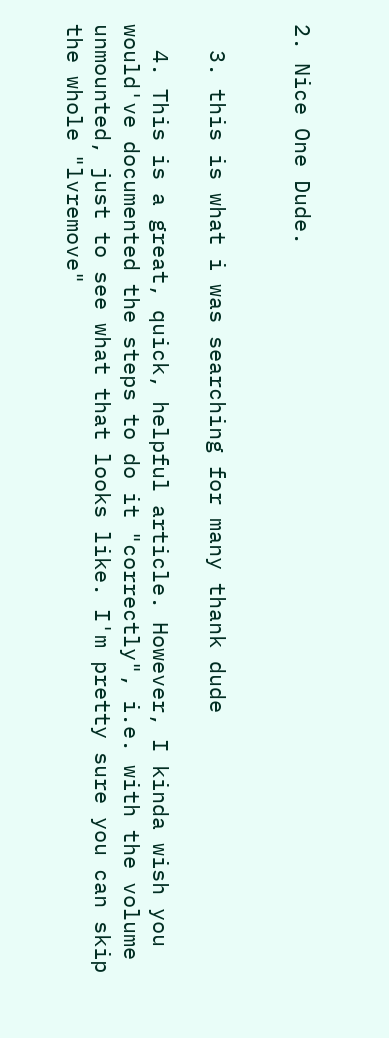2. Nice One Dude.


  3. this is what i was searching for many thank dude

  4. This is a great, quick, helpful article. However, I kinda wish you would've documented the steps to do it "correctly", i.e. with the volume unmounted, just to see what that looks like. I'm pretty sure you can skip the whole "lvremove"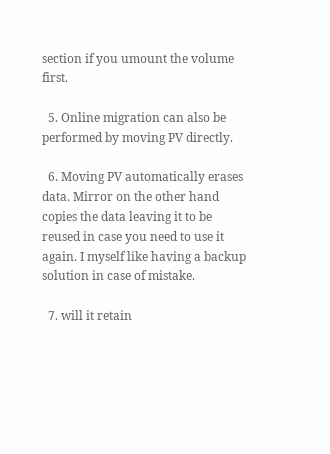section if you umount the volume first.

  5. Online migration can also be performed by moving PV directly.

  6. Moving PV automatically erases data. Mirror on the other hand copies the data leaving it to be reused in case you need to use it again. I myself like having a backup solution in case of mistake.

  7. will it retain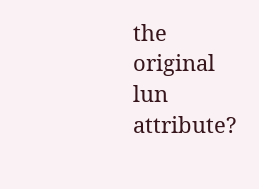the original lun attribute?